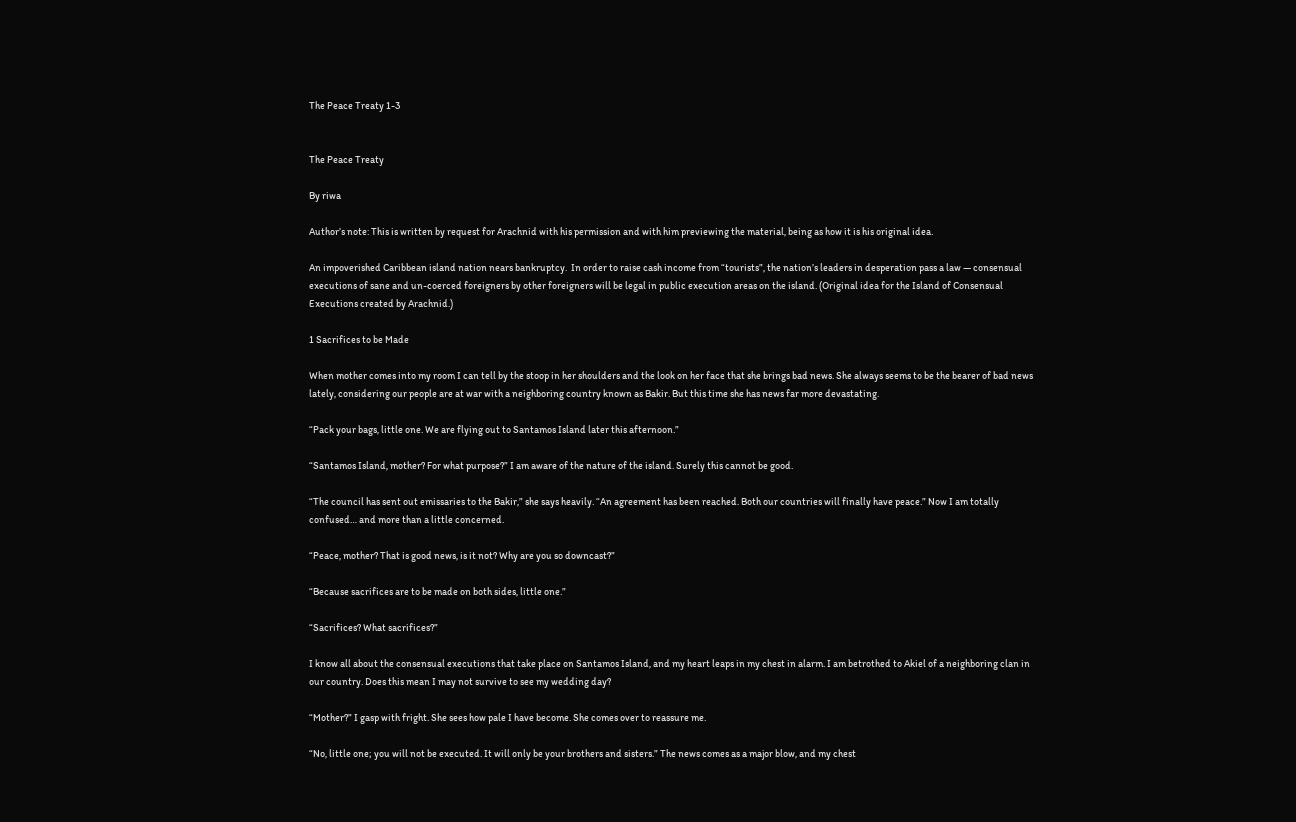The Peace Treaty 1-3


The Peace Treaty

By riwa

Author’s note: This is written by request for Arachnid with his permission and with him previewing the material, being as how it is his original idea.

An impoverished Caribbean island nation nears bankruptcy.  In order to raise cash income from “tourists”, the nation’s leaders in desperation pass a law — consensual executions of sane and un-coerced foreigners by other foreigners will be legal in public execution areas on the island. (Original idea for the Island of Consensual Executions created by Arachnid.)

1 Sacrifices to be Made

When mother comes into my room I can tell by the stoop in her shoulders and the look on her face that she brings bad news. She always seems to be the bearer of bad news lately, considering our people are at war with a neighboring country known as Bakir. But this time she has news far more devastating.

“Pack your bags, little one. We are flying out to Santamos Island later this afternoon.”

“Santamos Island, mother? For what purpose?” I am aware of the nature of the island. Surely this cannot be good.

“The council has sent out emissaries to the Bakir,” she says heavily. “An agreement has been reached. Both our countries will finally have peace.” Now I am totally confused… and more than a little concerned.

“Peace, mother? That is good news, is it not? Why are you so downcast?”

“Because sacrifices are to be made on both sides, little one.”

“Sacrifices? What sacrifices?”

I know all about the consensual executions that take place on Santamos Island, and my heart leaps in my chest in alarm. I am betrothed to Akiel of a neighboring clan in our country. Does this mean I may not survive to see my wedding day?

“Mother?” I gasp with fright. She sees how pale I have become. She comes over to reassure me.

“No, little one; you will not be executed. It will only be your brothers and sisters.” The news comes as a major blow, and my chest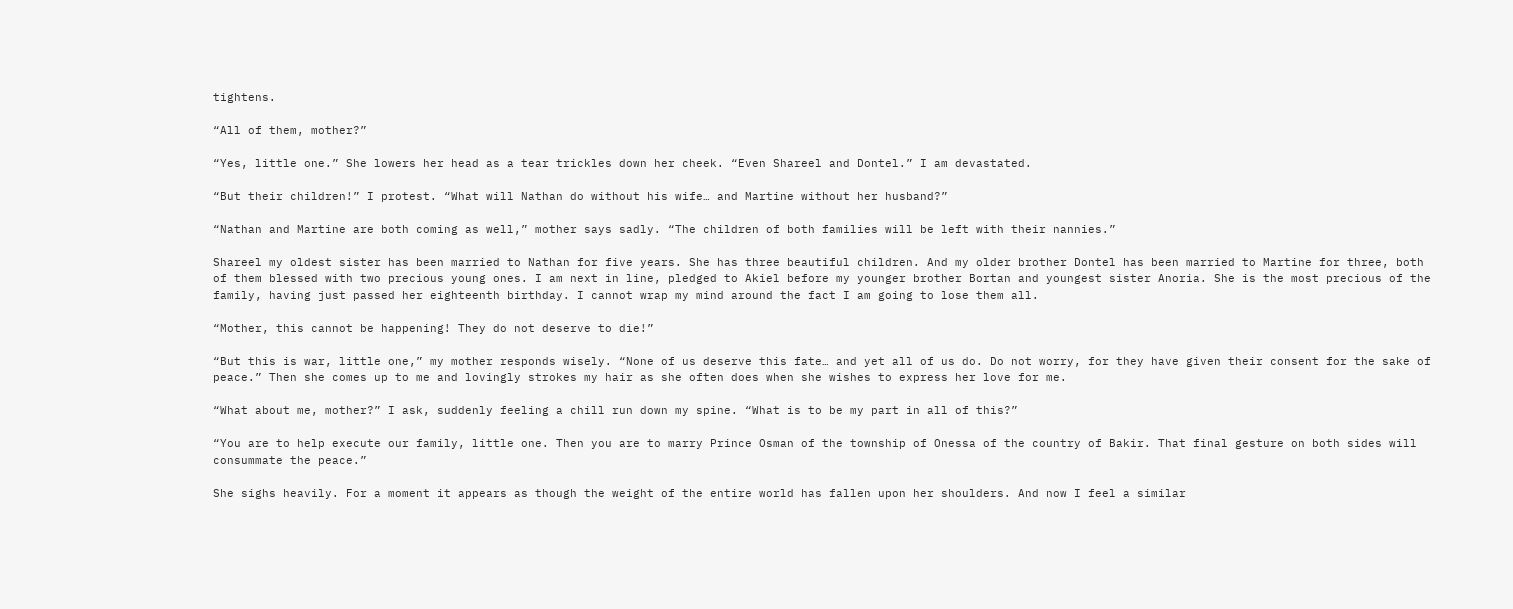tightens.

“All of them, mother?”

“Yes, little one.” She lowers her head as a tear trickles down her cheek. “Even Shareel and Dontel.” I am devastated.

“But their children!” I protest. “What will Nathan do without his wife… and Martine without her husband?”

“Nathan and Martine are both coming as well,” mother says sadly. “The children of both families will be left with their nannies.”

Shareel my oldest sister has been married to Nathan for five years. She has three beautiful children. And my older brother Dontel has been married to Martine for three, both of them blessed with two precious young ones. I am next in line, pledged to Akiel before my younger brother Bortan and youngest sister Anoria. She is the most precious of the family, having just passed her eighteenth birthday. I cannot wrap my mind around the fact I am going to lose them all.

“Mother, this cannot be happening! They do not deserve to die!”

“But this is war, little one,” my mother responds wisely. “None of us deserve this fate… and yet all of us do. Do not worry, for they have given their consent for the sake of peace.” Then she comes up to me and lovingly strokes my hair as she often does when she wishes to express her love for me.

“What about me, mother?” I ask, suddenly feeling a chill run down my spine. “What is to be my part in all of this?”

“You are to help execute our family, little one. Then you are to marry Prince Osman of the township of Onessa of the country of Bakir. That final gesture on both sides will consummate the peace.”

She sighs heavily. For a moment it appears as though the weight of the entire world has fallen upon her shoulders. And now I feel a similar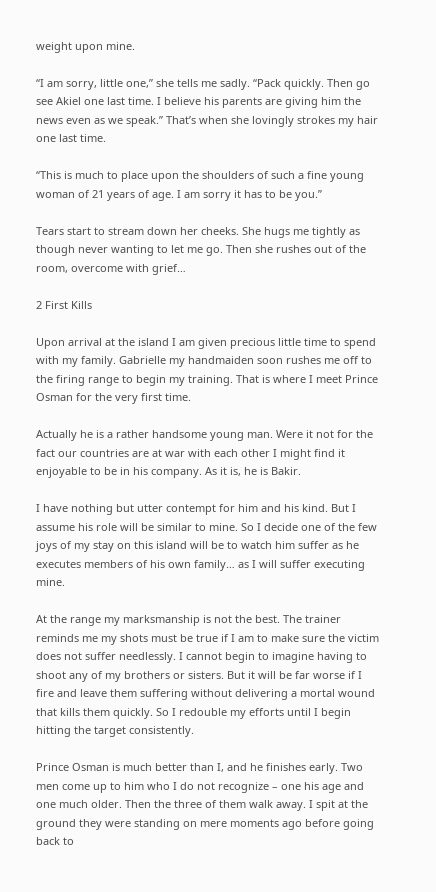weight upon mine.

“I am sorry, little one,” she tells me sadly. “Pack quickly. Then go see Akiel one last time. I believe his parents are giving him the news even as we speak.” That’s when she lovingly strokes my hair one last time.

“This is much to place upon the shoulders of such a fine young woman of 21 years of age. I am sorry it has to be you.”

Tears start to stream down her cheeks. She hugs me tightly as though never wanting to let me go. Then she rushes out of the room, overcome with grief…

2 First Kills

Upon arrival at the island I am given precious little time to spend with my family. Gabrielle my handmaiden soon rushes me off to the firing range to begin my training. That is where I meet Prince Osman for the very first time.

Actually he is a rather handsome young man. Were it not for the fact our countries are at war with each other I might find it enjoyable to be in his company. As it is, he is Bakir.

I have nothing but utter contempt for him and his kind. But I assume his role will be similar to mine. So I decide one of the few joys of my stay on this island will be to watch him suffer as he executes members of his own family… as I will suffer executing mine.

At the range my marksmanship is not the best. The trainer reminds me my shots must be true if I am to make sure the victim does not suffer needlessly. I cannot begin to imagine having to shoot any of my brothers or sisters. But it will be far worse if I fire and leave them suffering without delivering a mortal wound that kills them quickly. So I redouble my efforts until I begin hitting the target consistently.

Prince Osman is much better than I, and he finishes early. Two men come up to him who I do not recognize – one his age and one much older. Then the three of them walk away. I spit at the ground they were standing on mere moments ago before going back to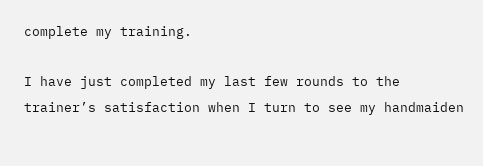complete my training.

I have just completed my last few rounds to the trainer’s satisfaction when I turn to see my handmaiden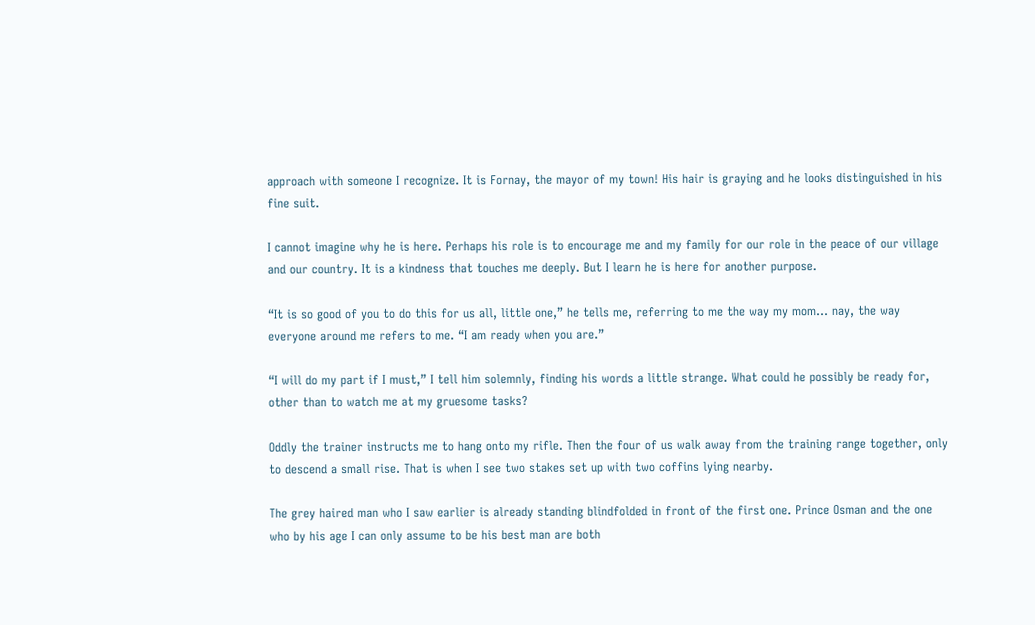approach with someone I recognize. It is Fornay, the mayor of my town! His hair is graying and he looks distinguished in his fine suit.

I cannot imagine why he is here. Perhaps his role is to encourage me and my family for our role in the peace of our village and our country. It is a kindness that touches me deeply. But I learn he is here for another purpose.

“It is so good of you to do this for us all, little one,” he tells me, referring to me the way my mom… nay, the way everyone around me refers to me. “I am ready when you are.”

“I will do my part if I must,” I tell him solemnly, finding his words a little strange. What could he possibly be ready for, other than to watch me at my gruesome tasks?

Oddly the trainer instructs me to hang onto my rifle. Then the four of us walk away from the training range together, only to descend a small rise. That is when I see two stakes set up with two coffins lying nearby.

The grey haired man who I saw earlier is already standing blindfolded in front of the first one. Prince Osman and the one who by his age I can only assume to be his best man are both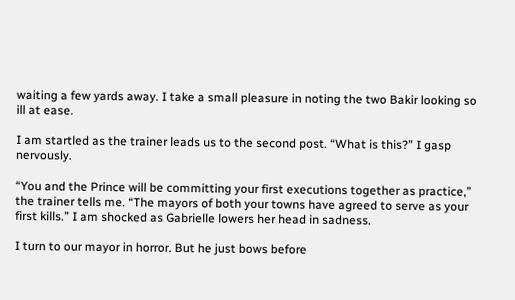waiting a few yards away. I take a small pleasure in noting the two Bakir looking so ill at ease.

I am startled as the trainer leads us to the second post. “What is this?” I gasp nervously.

“You and the Prince will be committing your first executions together as practice,” the trainer tells me. “The mayors of both your towns have agreed to serve as your first kills.” I am shocked as Gabrielle lowers her head in sadness.

I turn to our mayor in horror. But he just bows before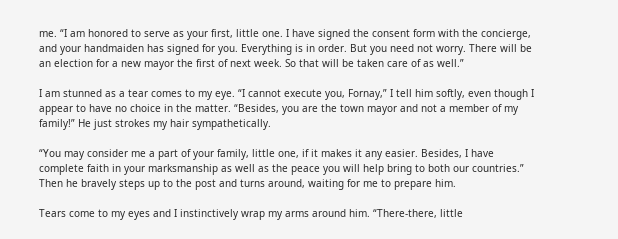me. “I am honored to serve as your first, little one. I have signed the consent form with the concierge, and your handmaiden has signed for you. Everything is in order. But you need not worry. There will be an election for a new mayor the first of next week. So that will be taken care of as well.”

I am stunned as a tear comes to my eye. “I cannot execute you, Fornay,” I tell him softly, even though I appear to have no choice in the matter. “Besides, you are the town mayor and not a member of my family!” He just strokes my hair sympathetically.

“You may consider me a part of your family, little one, if it makes it any easier. Besides, I have complete faith in your marksmanship as well as the peace you will help bring to both our countries.” Then he bravely steps up to the post and turns around, waiting for me to prepare him.

Tears come to my eyes and I instinctively wrap my arms around him. “There-there, little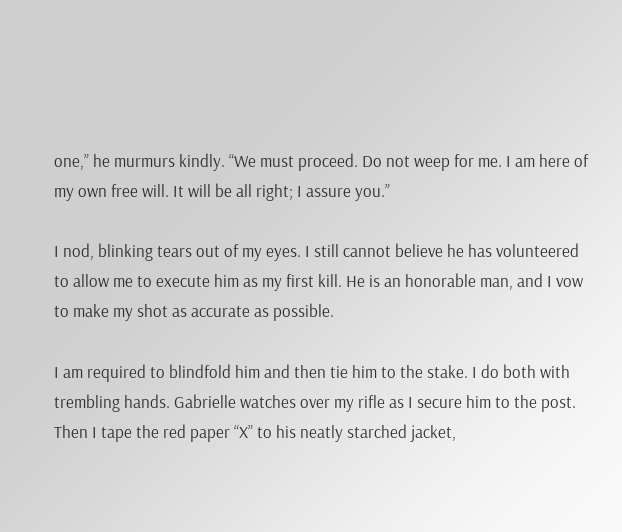one,” he murmurs kindly. “We must proceed. Do not weep for me. I am here of my own free will. It will be all right; I assure you.”

I nod, blinking tears out of my eyes. I still cannot believe he has volunteered to allow me to execute him as my first kill. He is an honorable man, and I vow to make my shot as accurate as possible.

I am required to blindfold him and then tie him to the stake. I do both with trembling hands. Gabrielle watches over my rifle as I secure him to the post. Then I tape the red paper “X” to his neatly starched jacket,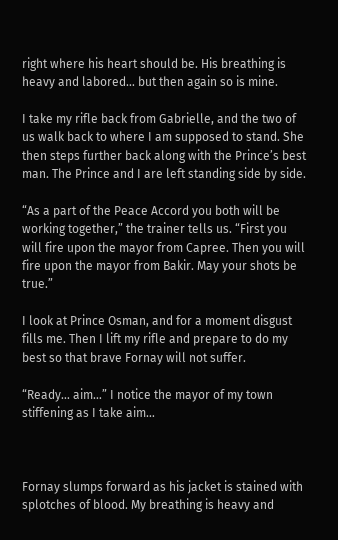right where his heart should be. His breathing is heavy and labored… but then again so is mine.

I take my rifle back from Gabrielle, and the two of us walk back to where I am supposed to stand. She then steps further back along with the Prince’s best man. The Prince and I are left standing side by side.

“As a part of the Peace Accord you both will be working together,” the trainer tells us. “First you will fire upon the mayor from Capree. Then you will fire upon the mayor from Bakir. May your shots be true.”

I look at Prince Osman, and for a moment disgust fills me. Then I lift my rifle and prepare to do my best so that brave Fornay will not suffer.

“Ready… aim…” I notice the mayor of my town stiffening as I take aim…



Fornay slumps forward as his jacket is stained with splotches of blood. My breathing is heavy and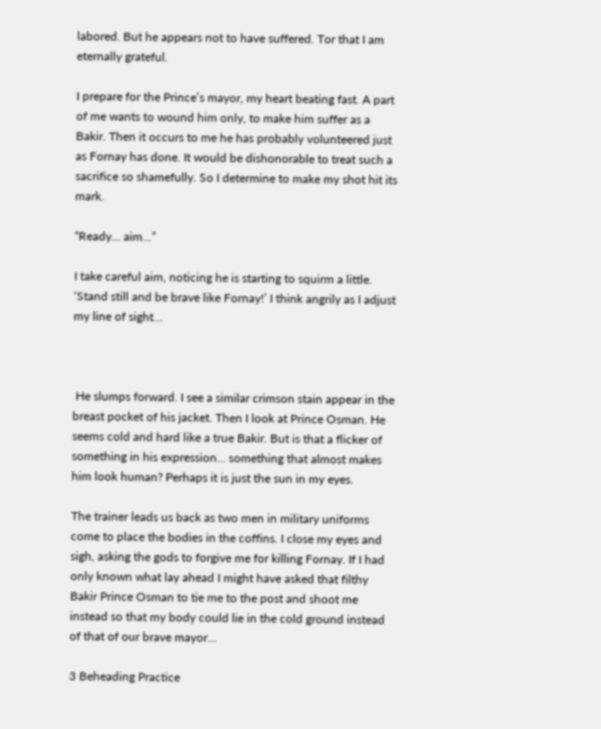labored. But he appears not to have suffered. Tor that I am eternally grateful.

I prepare for the Prince’s mayor, my heart beating fast. A part of me wants to wound him only, to make him suffer as a Bakir. Then it occurs to me he has probably volunteered just as Fornay has done. It would be dishonorable to treat such a sacrifice so shamefully. So I determine to make my shot hit its mark.

“Ready… aim…”

I take careful aim, noticing he is starting to squirm a little. ‘Stand still and be brave like Fornay!’ I think angrily as I adjust my line of sight…



 He slumps forward. I see a similar crimson stain appear in the breast pocket of his jacket. Then I look at Prince Osman. He seems cold and hard like a true Bakir. But is that a flicker of something in his expression… something that almost makes him look human? Perhaps it is just the sun in my eyes.

The trainer leads us back as two men in military uniforms come to place the bodies in the coffins. I close my eyes and sigh, asking the gods to forgive me for killing Fornay. If I had only known what lay ahead I might have asked that filthy Bakir Prince Osman to tie me to the post and shoot me instead so that my body could lie in the cold ground instead of that of our brave mayor…

3 Beheading Practice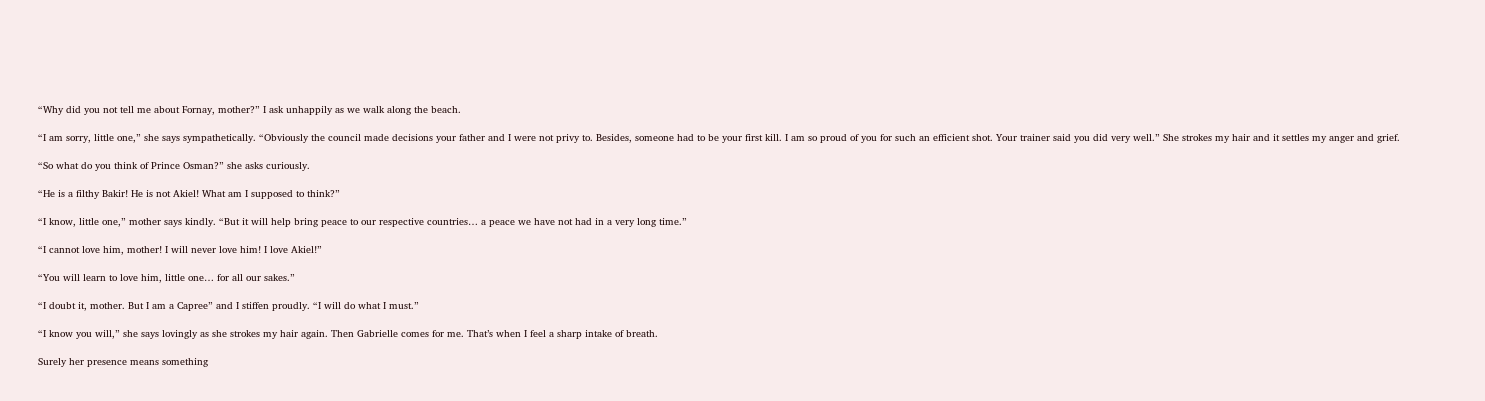“Why did you not tell me about Fornay, mother?” I ask unhappily as we walk along the beach.

“I am sorry, little one,” she says sympathetically. “Obviously the council made decisions your father and I were not privy to. Besides, someone had to be your first kill. I am so proud of you for such an efficient shot. Your trainer said you did very well.” She strokes my hair and it settles my anger and grief.

“So what do you think of Prince Osman?” she asks curiously.

“He is a filthy Bakir! He is not Akiel! What am I supposed to think?”

“I know, little one,” mother says kindly. “But it will help bring peace to our respective countries… a peace we have not had in a very long time.”

“I cannot love him, mother! I will never love him! I love Akiel!”

“You will learn to love him, little one… for all our sakes.”

“I doubt it, mother. But I am a Capree” and I stiffen proudly. “I will do what I must.”

“I know you will,” she says lovingly as she strokes my hair again. Then Gabrielle comes for me. That’s when I feel a sharp intake of breath.

Surely her presence means something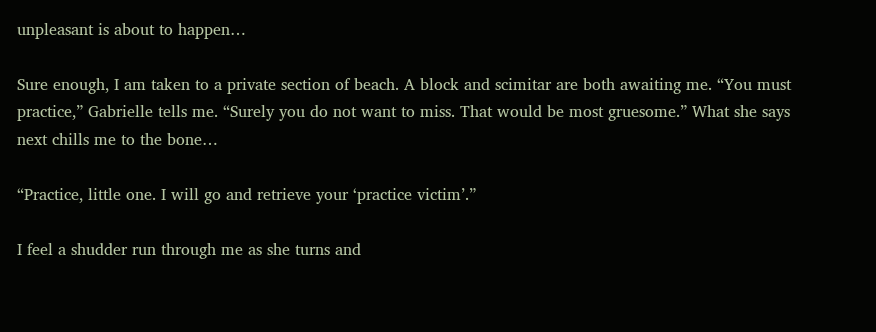unpleasant is about to happen…

Sure enough, I am taken to a private section of beach. A block and scimitar are both awaiting me. “You must practice,” Gabrielle tells me. “Surely you do not want to miss. That would be most gruesome.” What she says next chills me to the bone…

“Practice, little one. I will go and retrieve your ‘practice victim’.”

I feel a shudder run through me as she turns and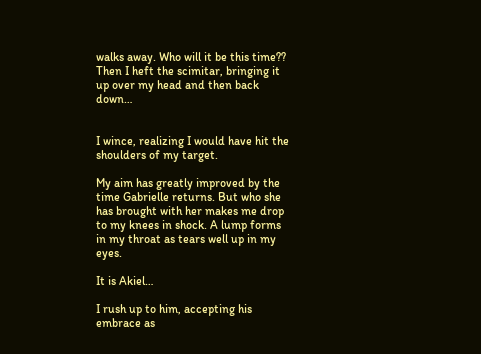walks away. Who will it be this time?? Then I heft the scimitar, bringing it up over my head and then back down…


I wince, realizing I would have hit the shoulders of my target.

My aim has greatly improved by the time Gabrielle returns. But who she has brought with her makes me drop to my knees in shock. A lump forms in my throat as tears well up in my eyes.

It is Akiel…

I rush up to him, accepting his embrace as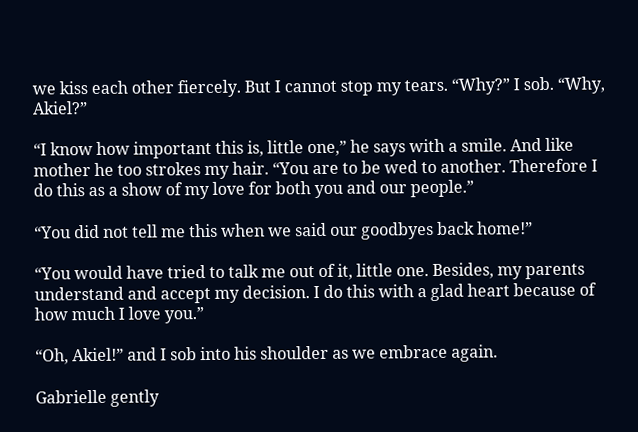we kiss each other fiercely. But I cannot stop my tears. “Why?” I sob. “Why, Akiel?”

“I know how important this is, little one,” he says with a smile. And like mother he too strokes my hair. “You are to be wed to another. Therefore I do this as a show of my love for both you and our people.”

“You did not tell me this when we said our goodbyes back home!”

“You would have tried to talk me out of it, little one. Besides, my parents understand and accept my decision. I do this with a glad heart because of how much I love you.”

“Oh, Akiel!” and I sob into his shoulder as we embrace again.

Gabrielle gently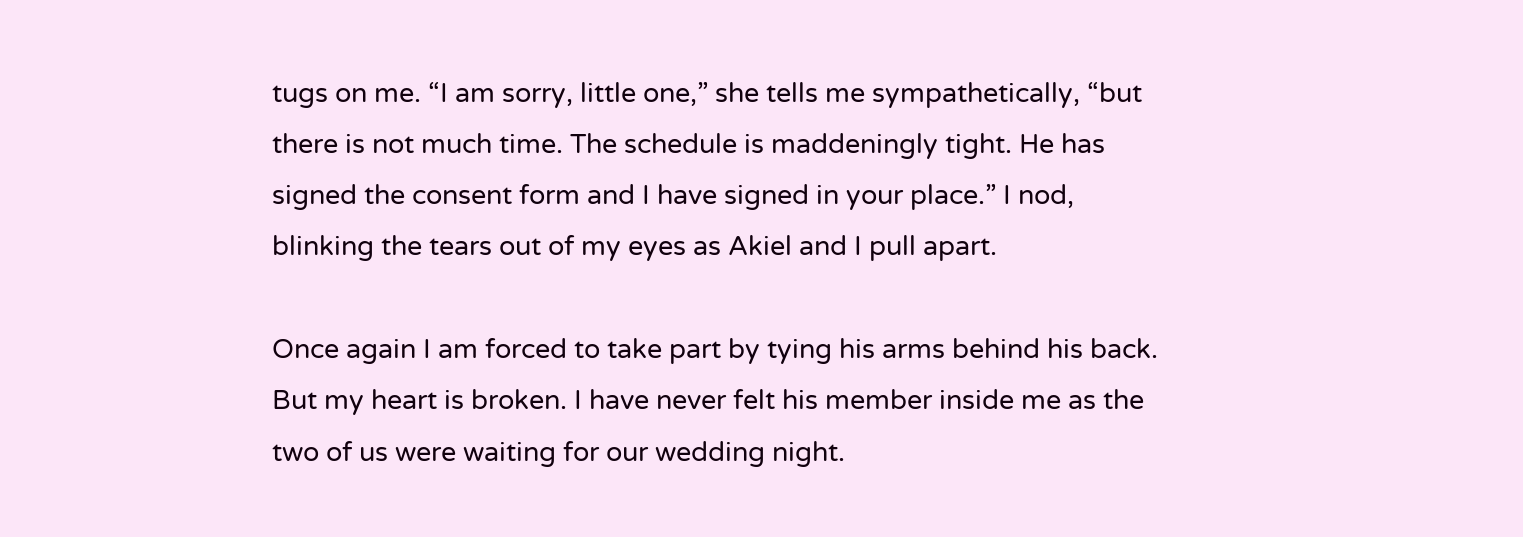tugs on me. “I am sorry, little one,” she tells me sympathetically, “but there is not much time. The schedule is maddeningly tight. He has signed the consent form and I have signed in your place.” I nod, blinking the tears out of my eyes as Akiel and I pull apart.

Once again I am forced to take part by tying his arms behind his back. But my heart is broken. I have never felt his member inside me as the two of us were waiting for our wedding night.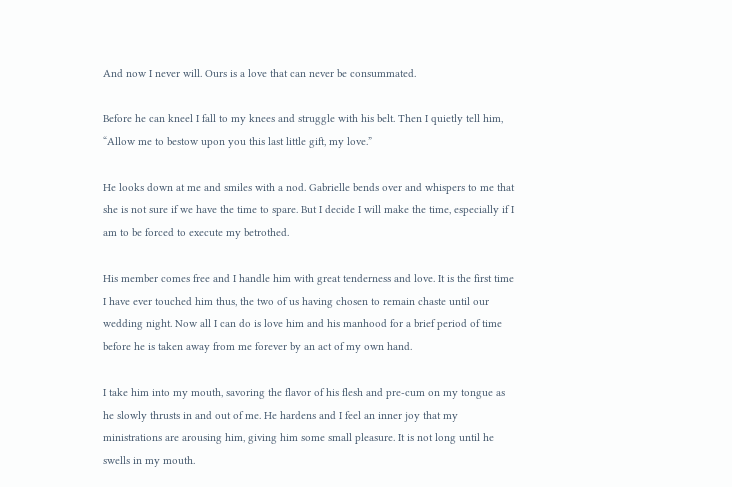And now I never will. Ours is a love that can never be consummated.

Before he can kneel I fall to my knees and struggle with his belt. Then I quietly tell him, “Allow me to bestow upon you this last little gift, my love.”

He looks down at me and smiles with a nod. Gabrielle bends over and whispers to me that she is not sure if we have the time to spare. But I decide I will make the time, especially if I am to be forced to execute my betrothed.

His member comes free and I handle him with great tenderness and love. It is the first time I have ever touched him thus, the two of us having chosen to remain chaste until our wedding night. Now all I can do is love him and his manhood for a brief period of time before he is taken away from me forever by an act of my own hand.

I take him into my mouth, savoring the flavor of his flesh and pre-cum on my tongue as he slowly thrusts in and out of me. He hardens and I feel an inner joy that my ministrations are arousing him, giving him some small pleasure. It is not long until he swells in my mouth.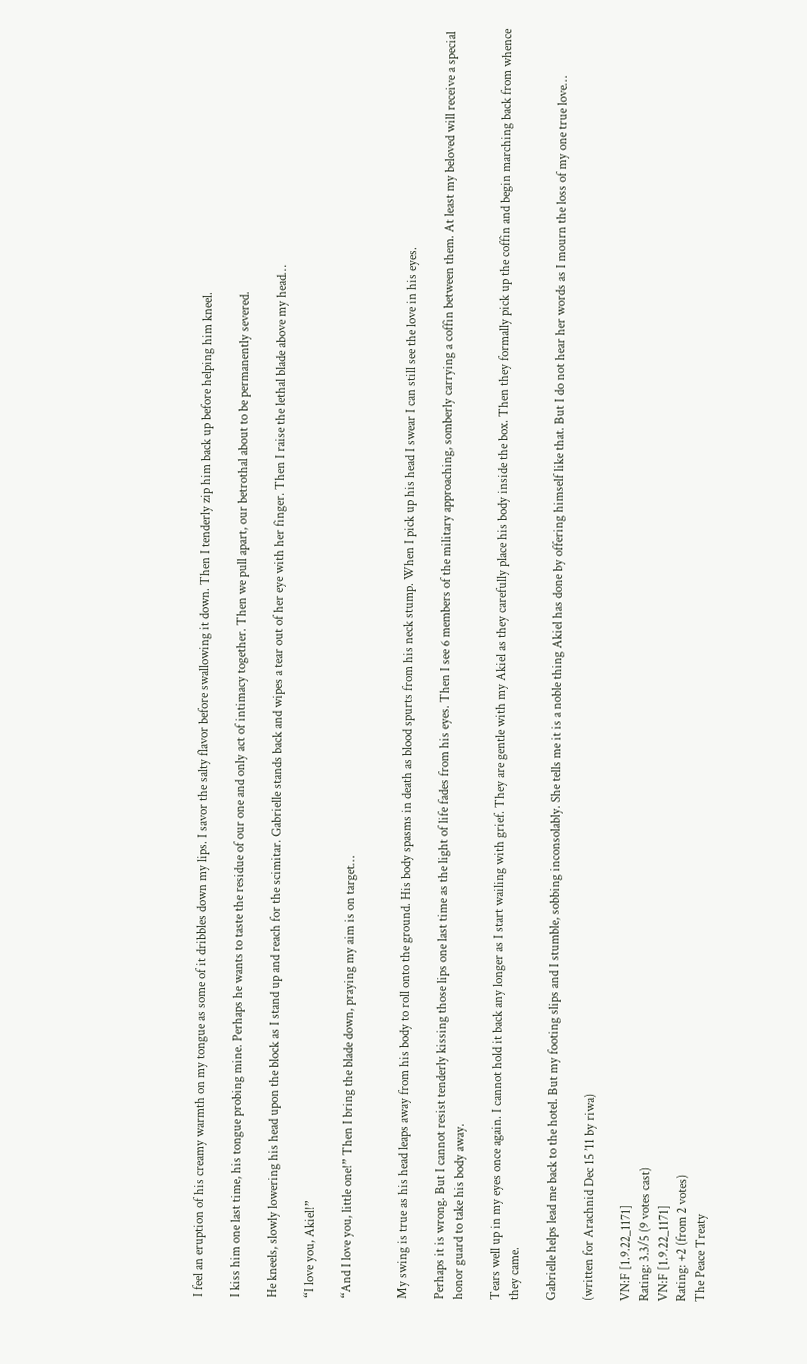I feel an eruption of his creamy warmth on my tongue as some of it dribbles down my lips. I savor the salty flavor before swallowing it down. Then I tenderly zip him back up before helping him kneel.

I kiss him one last time, his tongue probing mine. Perhaps he wants to taste the residue of our one and only act of intimacy together. Then we pull apart, our betrothal about to be permanently severed.

He kneels, slowly lowering his head upon the block as I stand up and reach for the scimitar. Gabrielle stands back and wipes a tear out of her eye with her finger. Then I raise the lethal blade above my head…

“I love you, Akiel!”

“And I love you, little one!” Then I bring the blade down, praying my aim is on target…


My swing is true as his head leaps away from his body to roll onto the ground. His body spasms in death as blood spurts from his neck stump. When I pick up his head I swear I can still see the love in his eyes.

Perhaps it is wrong. But I cannot resist tenderly kissing those lips one last time as the light of life fades from his eyes. Then I see 6 members of the military approaching, somberly carrying a coffin between them. At least my beloved will receive a special honor guard to take his body away.

Tears well up in my eyes once again. I cannot hold it back any longer as I start wailing with grief. They are gentle with my Akiel as they carefully place his body inside the box. Then they formally pick up the coffin and begin marching back from whence they came.

Gabrielle helps lead me back to the hotel. But my footing slips and I stumble, sobbing inconsolably. She tells me it is a noble thing Akiel has done by offering himself like that. But I do not hear her words as I mourn the loss of my one true love…

(written for Arachnid Dec 15 ’11 by riwa)

VN:F [1.9.22_1171]
Rating: 3.3/5 (9 votes cast)
VN:F [1.9.22_1171]
Rating: +2 (from 2 votes)
The Peace Treaty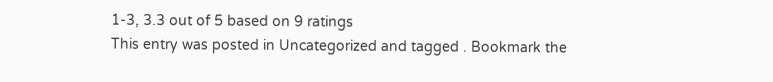1-3, 3.3 out of 5 based on 9 ratings
This entry was posted in Uncategorized and tagged . Bookmark the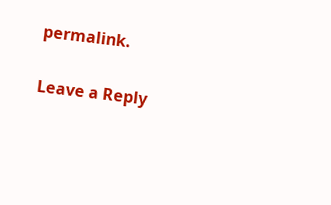permalink.

Leave a Reply